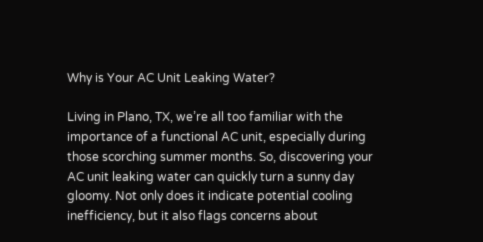Why is Your AC Unit Leaking Water?

Living in Plano, TX, we’re all too familiar with the importance of a functional AC unit, especially during those scorching summer months. So, discovering your AC unit leaking water can quickly turn a sunny day gloomy. Not only does it indicate potential cooling inefficiency, but it also flags concerns about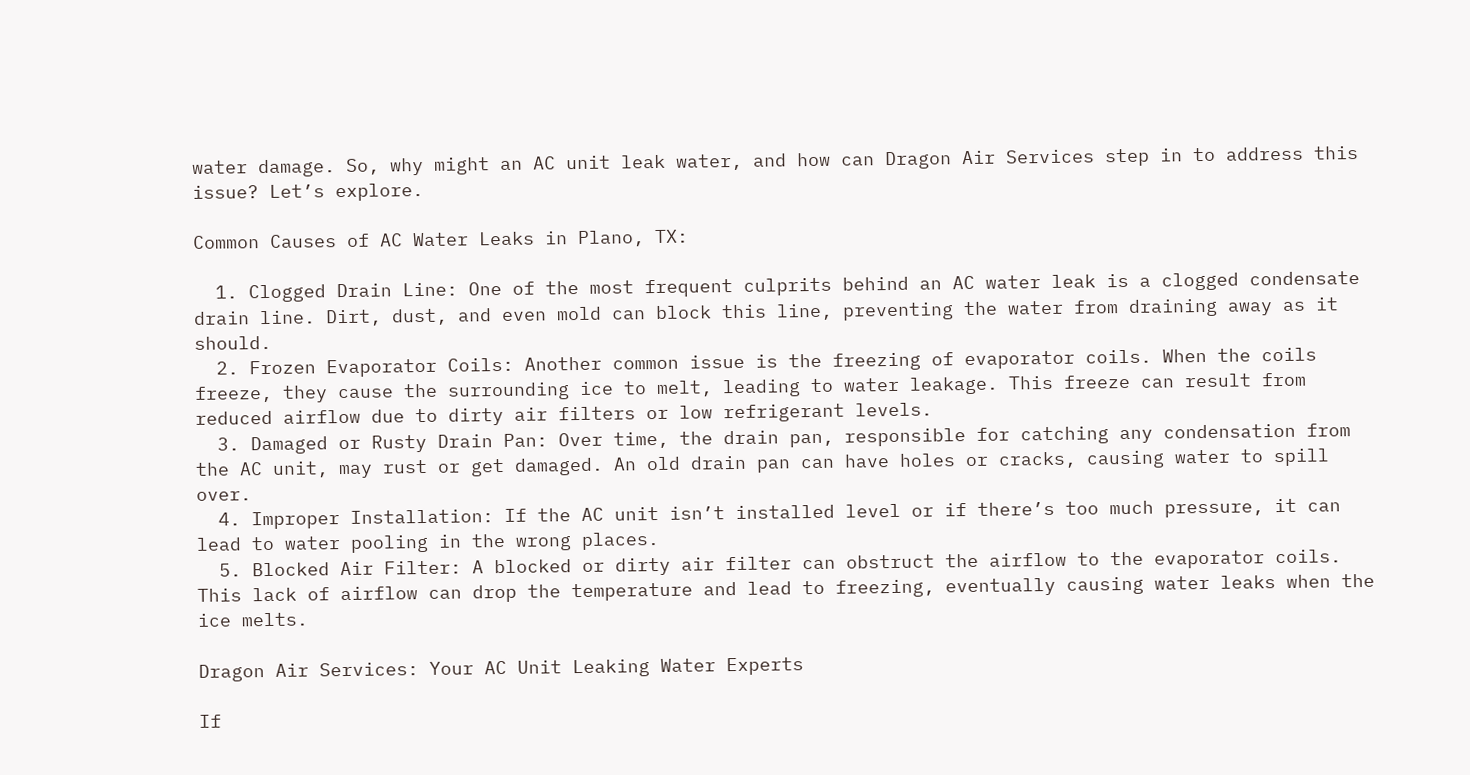water damage. So, why might an AC unit leak water, and how can Dragon Air Services step in to address this issue? Let’s explore.

Common Causes of AC Water Leaks in Plano, TX:

  1. Clogged Drain Line: One of the most frequent culprits behind an AC water leak is a clogged condensate drain line. Dirt, dust, and even mold can block this line, preventing the water from draining away as it should.
  2. Frozen Evaporator Coils: Another common issue is the freezing of evaporator coils. When the coils freeze, they cause the surrounding ice to melt, leading to water leakage. This freeze can result from reduced airflow due to dirty air filters or low refrigerant levels.
  3. Damaged or Rusty Drain Pan: Over time, the drain pan, responsible for catching any condensation from the AC unit, may rust or get damaged. An old drain pan can have holes or cracks, causing water to spill over.
  4. Improper Installation: If the AC unit isn’t installed level or if there’s too much pressure, it can lead to water pooling in the wrong places.
  5. Blocked Air Filter: A blocked or dirty air filter can obstruct the airflow to the evaporator coils. This lack of airflow can drop the temperature and lead to freezing, eventually causing water leaks when the ice melts.

Dragon Air Services: Your AC Unit Leaking Water Experts

If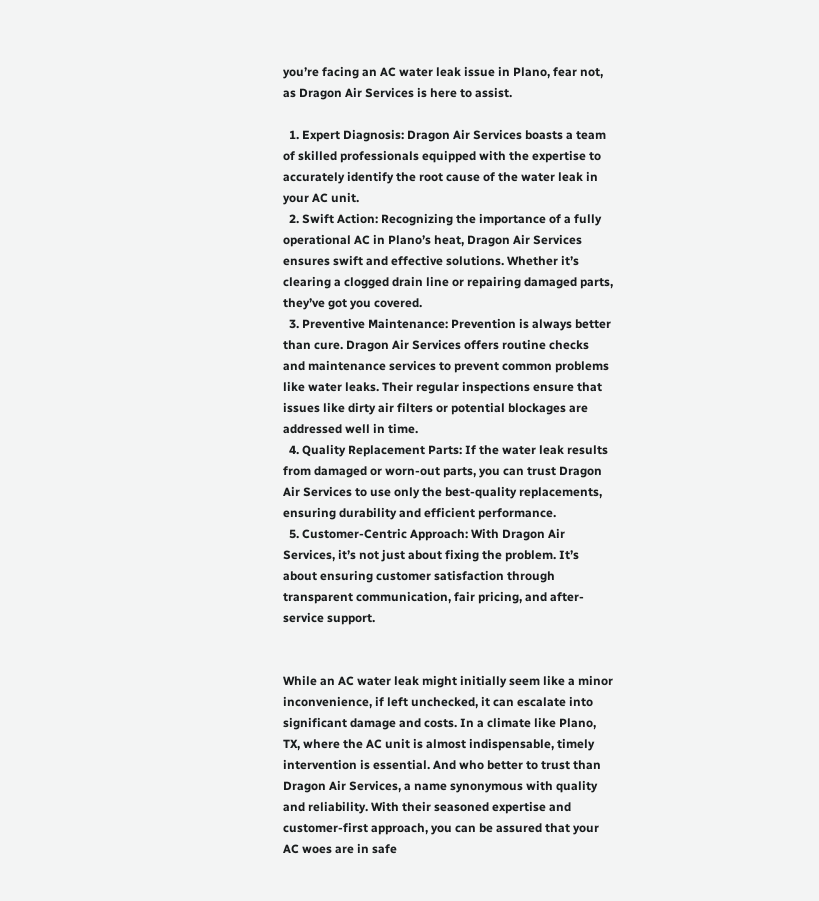you’re facing an AC water leak issue in Plano, fear not, as Dragon Air Services is here to assist.

  1. Expert Diagnosis: Dragon Air Services boasts a team of skilled professionals equipped with the expertise to accurately identify the root cause of the water leak in your AC unit.
  2. Swift Action: Recognizing the importance of a fully operational AC in Plano’s heat, Dragon Air Services ensures swift and effective solutions. Whether it’s clearing a clogged drain line or repairing damaged parts, they’ve got you covered.
  3. Preventive Maintenance: Prevention is always better than cure. Dragon Air Services offers routine checks and maintenance services to prevent common problems like water leaks. Their regular inspections ensure that issues like dirty air filters or potential blockages are addressed well in time.
  4. Quality Replacement Parts: If the water leak results from damaged or worn-out parts, you can trust Dragon Air Services to use only the best-quality replacements, ensuring durability and efficient performance.
  5. Customer-Centric Approach: With Dragon Air Services, it’s not just about fixing the problem. It’s about ensuring customer satisfaction through transparent communication, fair pricing, and after-service support.


While an AC water leak might initially seem like a minor inconvenience, if left unchecked, it can escalate into significant damage and costs. In a climate like Plano, TX, where the AC unit is almost indispensable, timely intervention is essential. And who better to trust than Dragon Air Services, a name synonymous with quality and reliability. With their seasoned expertise and customer-first approach, you can be assured that your AC woes are in safe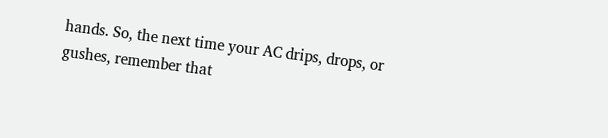hands. So, the next time your AC drips, drops, or gushes, remember that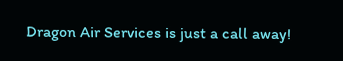Dragon Air Services is just a call away!